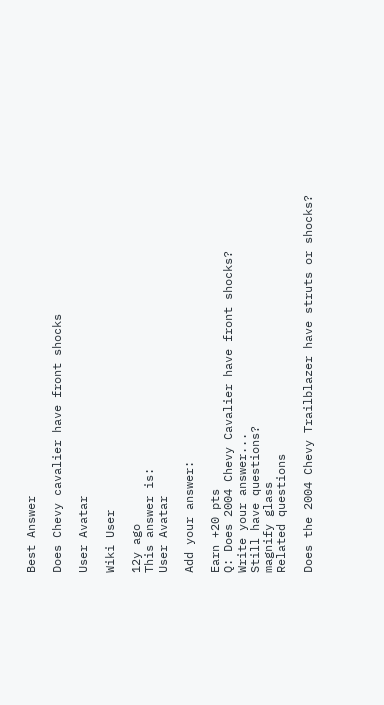Best Answer

Does Chevy cavalier have front shocks

User Avatar

Wiki User

12y ago
This answer is:
User Avatar

Add your answer:

Earn +20 pts
Q: Does 2004 Chevy Cavalier have front shocks?
Write your answer...
Still have questions?
magnify glass
Related questions

Does the 2004 Chevy Trailblazer have struts or shocks?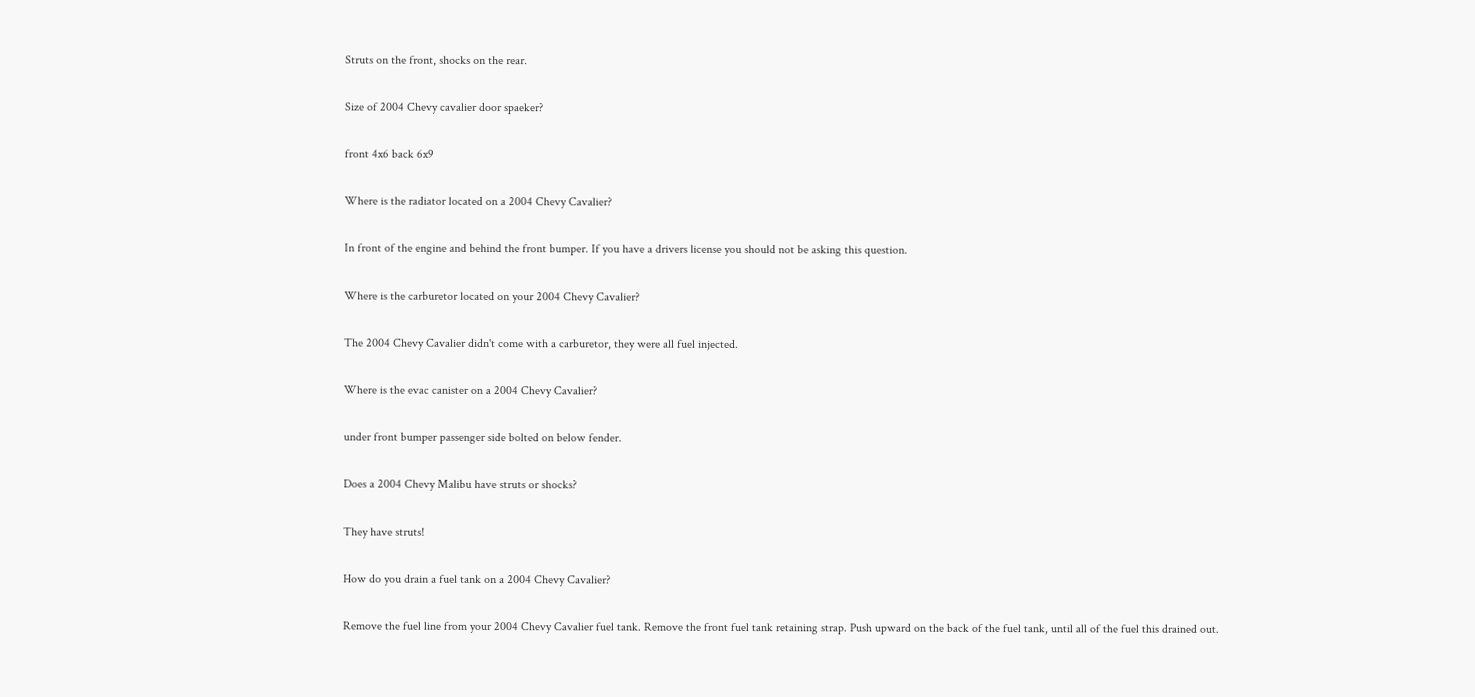Struts on the front, shocks on the rear.

Size of 2004 Chevy cavalier door spaeker?

front 4x6 back 6x9

Where is the radiator located on a 2004 Chevy Cavalier?

In front of the engine and behind the front bumper. If you have a drivers license you should not be asking this question.

Where is the carburetor located on your 2004 Chevy Cavalier?

The 2004 Chevy Cavalier didn't come with a carburetor, they were all fuel injected.

Where is the evac canister on a 2004 Chevy Cavalier?

under front bumper passenger side bolted on below fender.

Does a 2004 Chevy Malibu have struts or shocks?

They have struts!

How do you drain a fuel tank on a 2004 Chevy Cavalier?

Remove the fuel line from your 2004 Chevy Cavalier fuel tank. Remove the front fuel tank retaining strap. Push upward on the back of the fuel tank, until all of the fuel this drained out.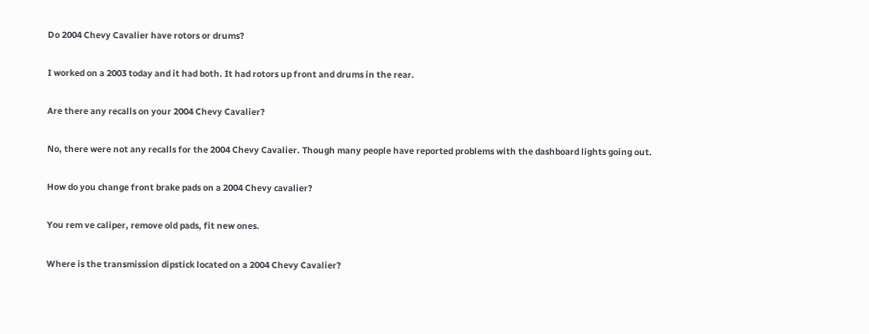Do 2004 Chevy Cavalier have rotors or drums?

I worked on a 2003 today and it had both. It had rotors up front and drums in the rear.

Are there any recalls on your 2004 Chevy Cavalier?

No, there were not any recalls for the 2004 Chevy Cavalier. Though many people have reported problems with the dashboard lights going out.

How do you change front brake pads on a 2004 Chevy cavalier?

You rem ve caliper, remove old pads, fit new ones.

Where is the transmission dipstick located on a 2004 Chevy Cavalier?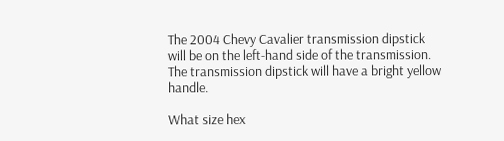The 2004 Chevy Cavalier transmission dipstick will be on the left-hand side of the transmission. The transmission dipstick will have a bright yellow handle.

What size hex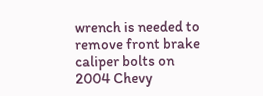wrench is needed to remove front brake caliper bolts on 2004 Chevy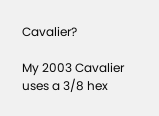Cavalier?

My 2003 Cavalier uses a 3/8 hex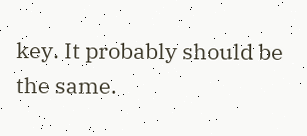key. It probably should be the same.